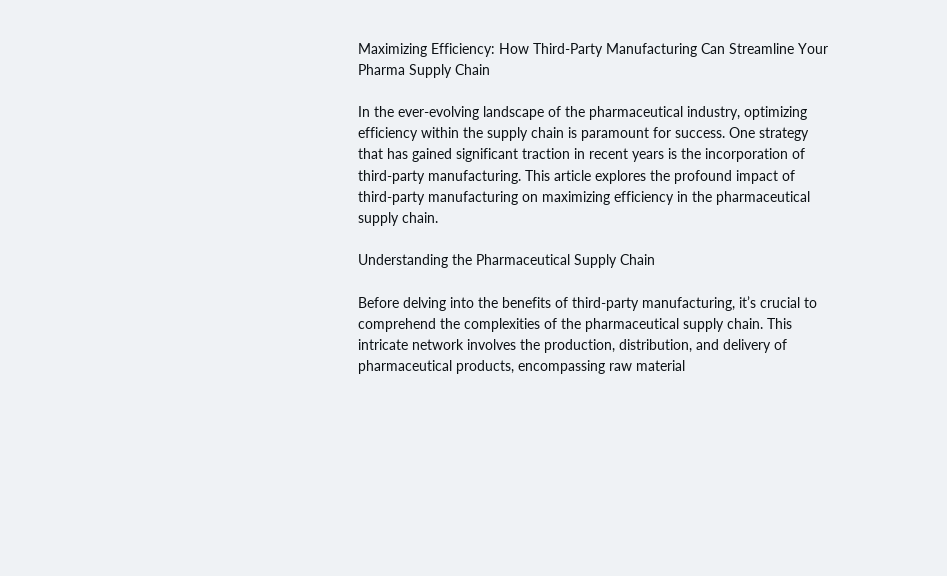Maximizing Efficiency: How Third-Party Manufacturing Can Streamline Your Pharma Supply Chain

In the ever-evolving landscape of the pharmaceutical industry, optimizing efficiency within the supply chain is paramount for success. One strategy that has gained significant traction in recent years is the incorporation of third-party manufacturing. This article explores the profound impact of third-party manufacturing on maximizing efficiency in the pharmaceutical supply chain.

Understanding the Pharmaceutical Supply Chain

Before delving into the benefits of third-party manufacturing, it’s crucial to comprehend the complexities of the pharmaceutical supply chain. This intricate network involves the production, distribution, and delivery of pharmaceutical products, encompassing raw material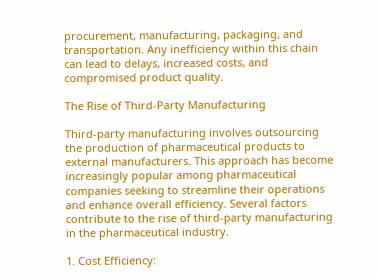procurement, manufacturing, packaging, and transportation. Any inefficiency within this chain can lead to delays, increased costs, and compromised product quality.

The Rise of Third-Party Manufacturing

Third-party manufacturing involves outsourcing the production of pharmaceutical products to external manufacturers. This approach has become increasingly popular among pharmaceutical companies seeking to streamline their operations and enhance overall efficiency. Several factors contribute to the rise of third-party manufacturing in the pharmaceutical industry.

1. Cost Efficiency: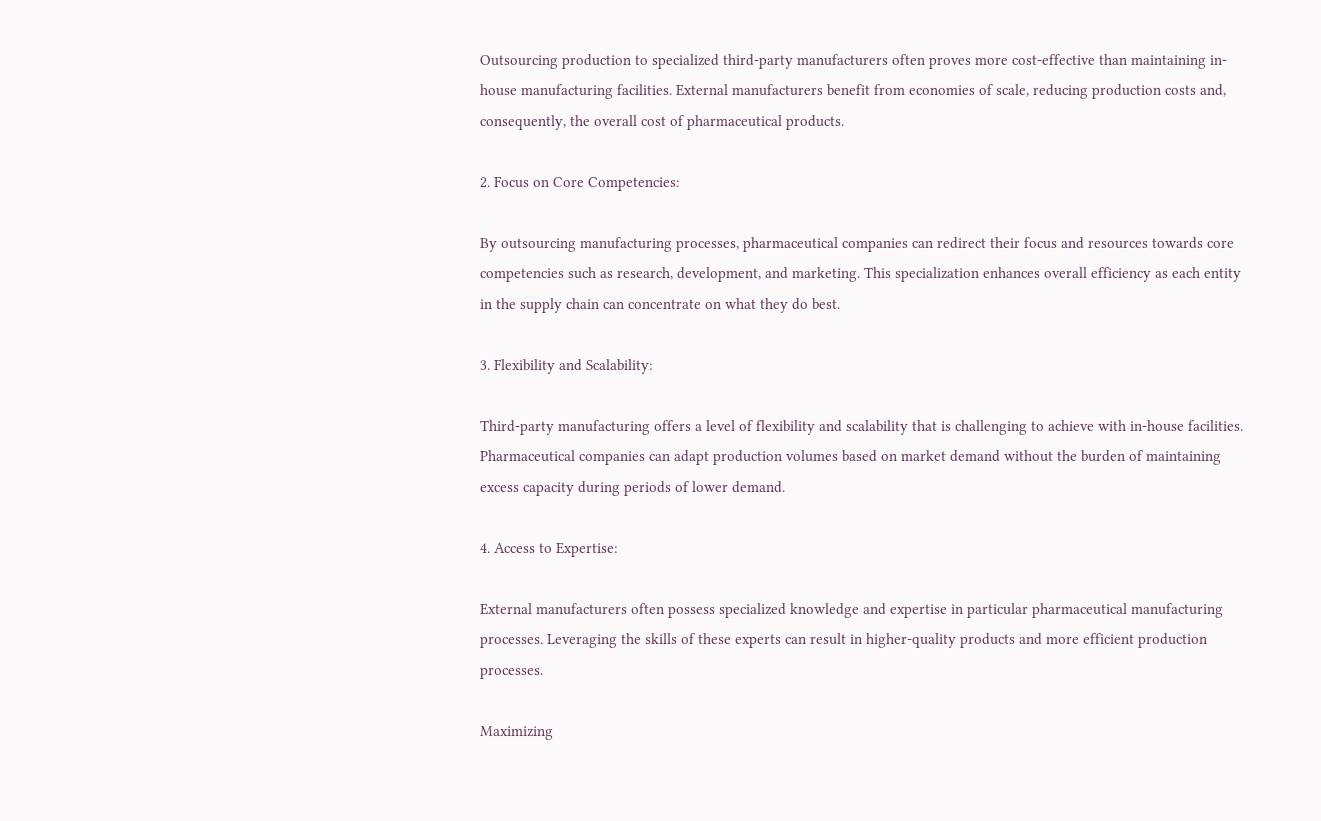Outsourcing production to specialized third-party manufacturers often proves more cost-effective than maintaining in-house manufacturing facilities. External manufacturers benefit from economies of scale, reducing production costs and, consequently, the overall cost of pharmaceutical products.

2. Focus on Core Competencies:

By outsourcing manufacturing processes, pharmaceutical companies can redirect their focus and resources towards core competencies such as research, development, and marketing. This specialization enhances overall efficiency as each entity in the supply chain can concentrate on what they do best.

3. Flexibility and Scalability:

Third-party manufacturing offers a level of flexibility and scalability that is challenging to achieve with in-house facilities. Pharmaceutical companies can adapt production volumes based on market demand without the burden of maintaining excess capacity during periods of lower demand.

4. Access to Expertise:

External manufacturers often possess specialized knowledge and expertise in particular pharmaceutical manufacturing processes. Leveraging the skills of these experts can result in higher-quality products and more efficient production processes.

Maximizing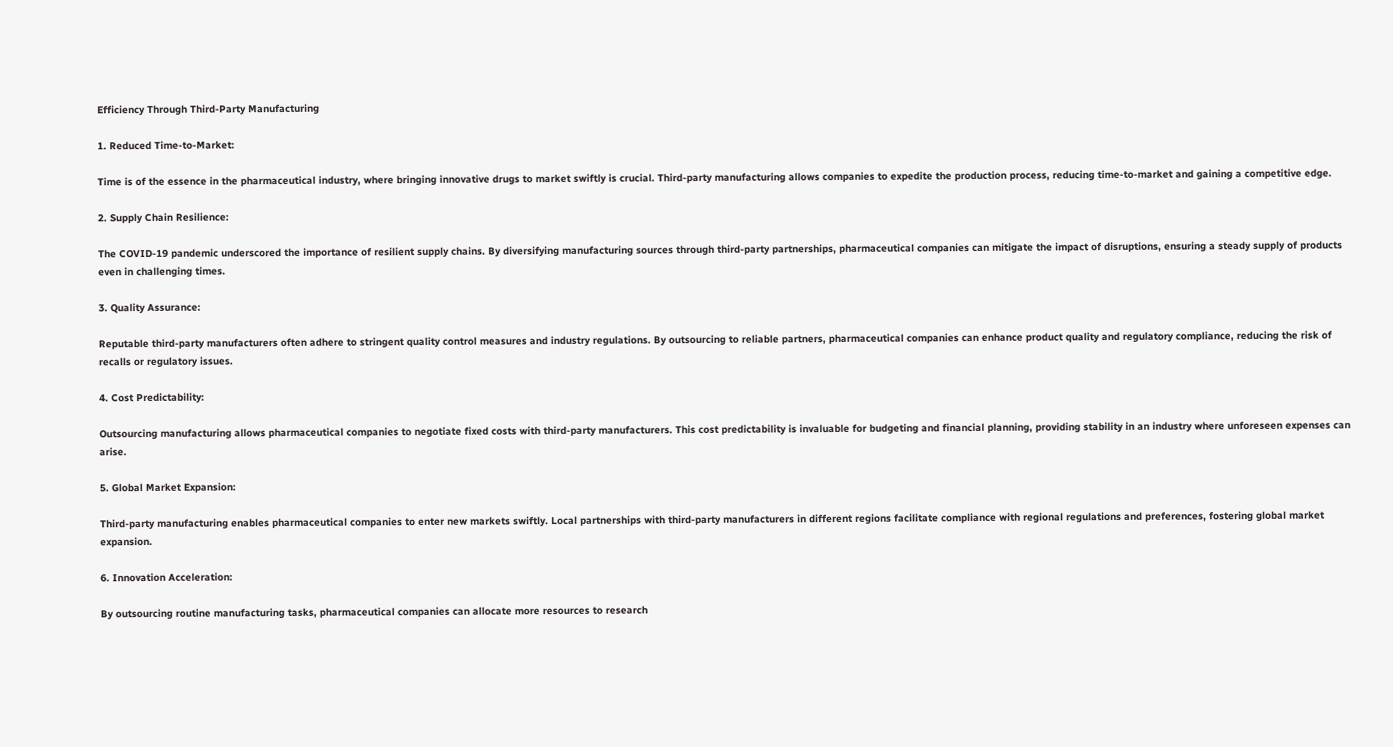Efficiency Through Third-Party Manufacturing

1. Reduced Time-to-Market:

Time is of the essence in the pharmaceutical industry, where bringing innovative drugs to market swiftly is crucial. Third-party manufacturing allows companies to expedite the production process, reducing time-to-market and gaining a competitive edge.

2. Supply Chain Resilience:

The COVID-19 pandemic underscored the importance of resilient supply chains. By diversifying manufacturing sources through third-party partnerships, pharmaceutical companies can mitigate the impact of disruptions, ensuring a steady supply of products even in challenging times.

3. Quality Assurance:

Reputable third-party manufacturers often adhere to stringent quality control measures and industry regulations. By outsourcing to reliable partners, pharmaceutical companies can enhance product quality and regulatory compliance, reducing the risk of recalls or regulatory issues.

4. Cost Predictability:

Outsourcing manufacturing allows pharmaceutical companies to negotiate fixed costs with third-party manufacturers. This cost predictability is invaluable for budgeting and financial planning, providing stability in an industry where unforeseen expenses can arise.

5. Global Market Expansion:

Third-party manufacturing enables pharmaceutical companies to enter new markets swiftly. Local partnerships with third-party manufacturers in different regions facilitate compliance with regional regulations and preferences, fostering global market expansion.

6. Innovation Acceleration:

By outsourcing routine manufacturing tasks, pharmaceutical companies can allocate more resources to research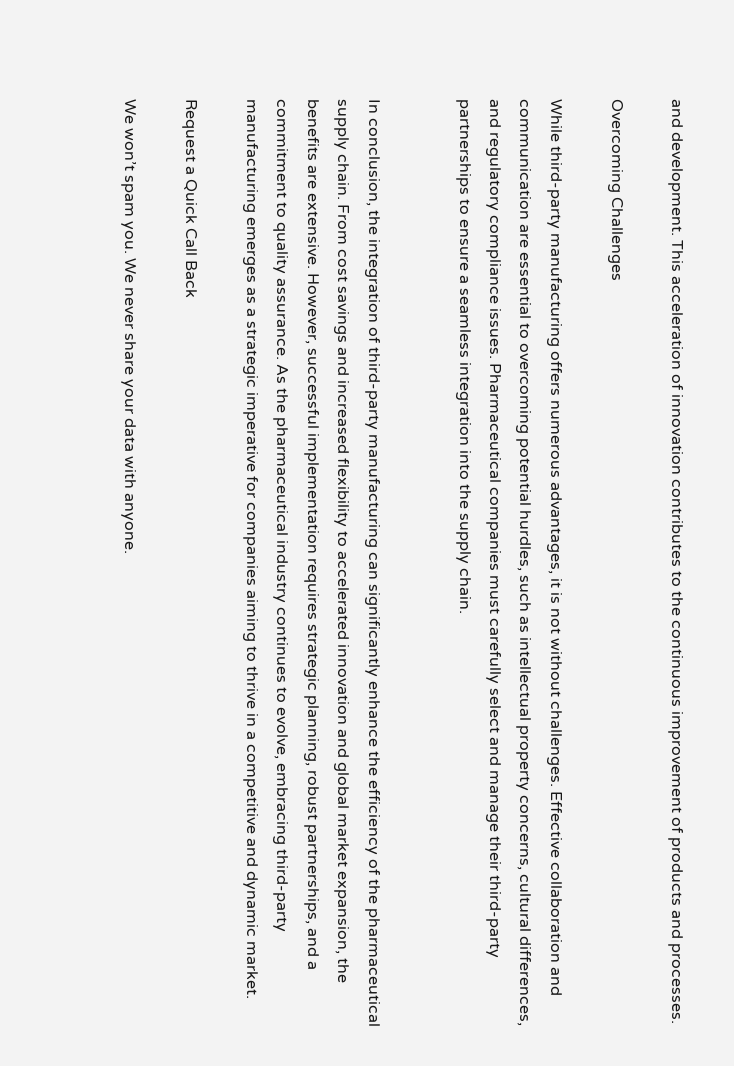and development. This acceleration of innovation contributes to the continuous improvement of products and processes.

Overcoming Challenges

While third-party manufacturing offers numerous advantages, it is not without challenges. Effective collaboration and communication are essential to overcoming potential hurdles, such as intellectual property concerns, cultural differences, and regulatory compliance issues. Pharmaceutical companies must carefully select and manage their third-party partnerships to ensure a seamless integration into the supply chain.


In conclusion, the integration of third-party manufacturing can significantly enhance the efficiency of the pharmaceutical supply chain. From cost savings and increased flexibility to accelerated innovation and global market expansion, the benefits are extensive. However, successful implementation requires strategic planning, robust partnerships, and a commitment to quality assurance. As the pharmaceutical industry continues to evolve, embracing third-party manufacturing emerges as a strategic imperative for companies aiming to thrive in a competitive and dynamic market.

Request a Quick Call Back

We won’t spam you. We never share your data with anyone.